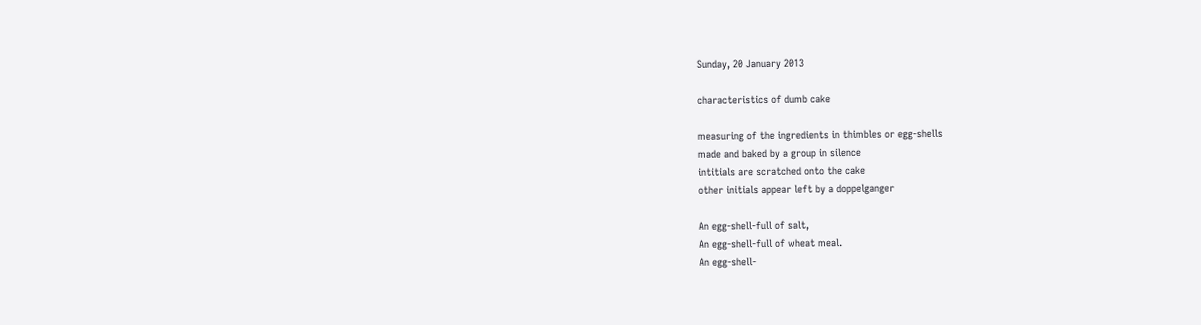Sunday, 20 January 2013

characteristics of dumb cake

measuring of the ingredients in thimbles or egg-shells
made and baked by a group in silence
intitials are scratched onto the cake
other initials appear left by a doppelganger

An egg-shell-full of salt,
An egg-shell-full of wheat meal.
An egg-shell-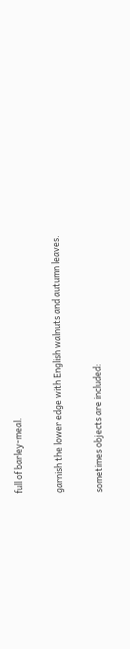full of barley-meal.

garnish the lower edge with English walnuts and autumn leaves.

sometimes objects are included: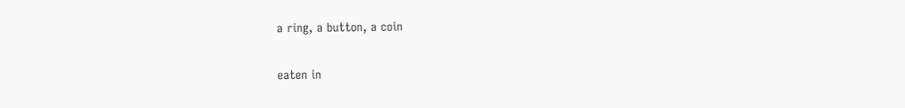a ring, a button, a coin

eaten in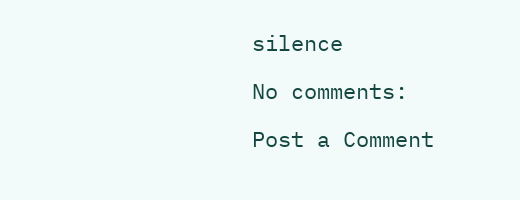silence

No comments:

Post a Comment